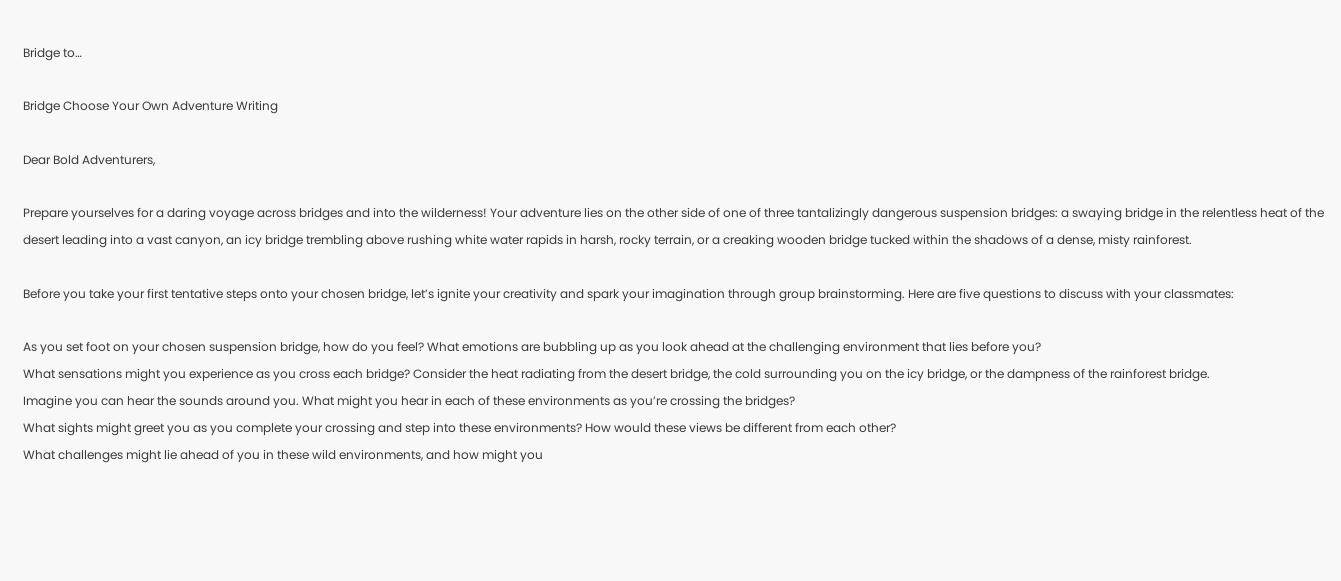Bridge to…

Bridge Choose Your Own Adventure Writing

Dear Bold Adventurers,

Prepare yourselves for a daring voyage across bridges and into the wilderness! Your adventure lies on the other side of one of three tantalizingly dangerous suspension bridges: a swaying bridge in the relentless heat of the desert leading into a vast canyon, an icy bridge trembling above rushing white water rapids in harsh, rocky terrain, or a creaking wooden bridge tucked within the shadows of a dense, misty rainforest.

Before you take your first tentative steps onto your chosen bridge, let’s ignite your creativity and spark your imagination through group brainstorming. Here are five questions to discuss with your classmates:

As you set foot on your chosen suspension bridge, how do you feel? What emotions are bubbling up as you look ahead at the challenging environment that lies before you?
What sensations might you experience as you cross each bridge? Consider the heat radiating from the desert bridge, the cold surrounding you on the icy bridge, or the dampness of the rainforest bridge.
Imagine you can hear the sounds around you. What might you hear in each of these environments as you’re crossing the bridges?
What sights might greet you as you complete your crossing and step into these environments? How would these views be different from each other?
What challenges might lie ahead of you in these wild environments, and how might you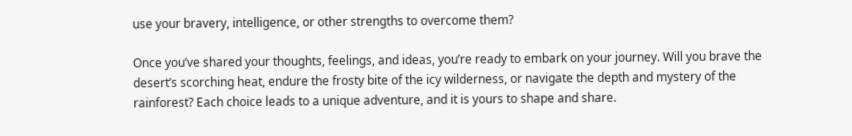use your bravery, intelligence, or other strengths to overcome them?

Once you’ve shared your thoughts, feelings, and ideas, you’re ready to embark on your journey. Will you brave the desert’s scorching heat, endure the frosty bite of the icy wilderness, or navigate the depth and mystery of the rainforest? Each choice leads to a unique adventure, and it is yours to shape and share.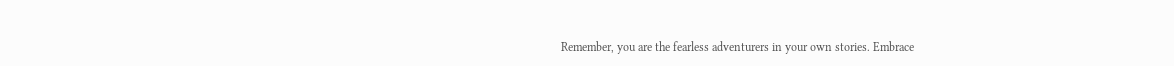Remember, you are the fearless adventurers in your own stories. Embrace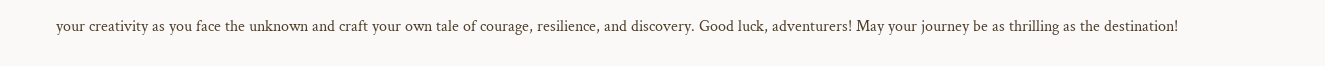your creativity as you face the unknown and craft your own tale of courage, resilience, and discovery. Good luck, adventurers! May your journey be as thrilling as the destination!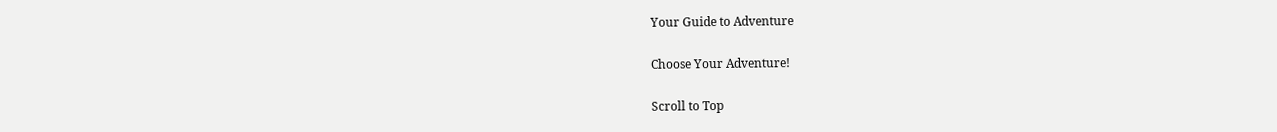Your Guide to Adventure

Choose Your Adventure!

Scroll to Top